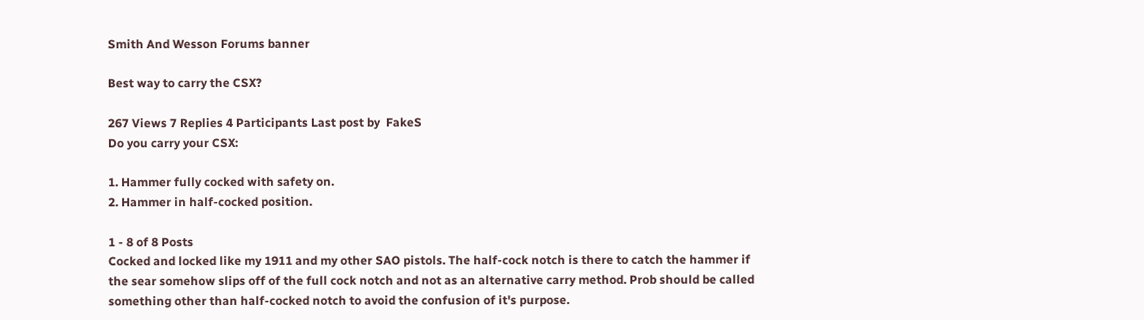Smith And Wesson Forums banner

Best way to carry the CSX?

267 Views 7 Replies 4 Participants Last post by  FakeS
Do you carry your CSX:

1. Hammer fully cocked with safety on.
2. Hammer in half-cocked position.

1 - 8 of 8 Posts
Cocked and locked like my 1911 and my other SAO pistols. The half-cock notch is there to catch the hammer if the sear somehow slips off of the full cock notch and not as an alternative carry method. Prob should be called something other than half-cocked notch to avoid the confusion of it's purpose.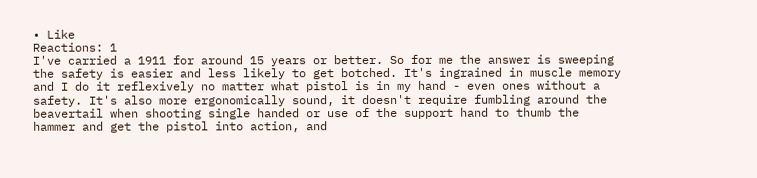• Like
Reactions: 1
I've carried a 1911 for around 15 years or better. So for me the answer is sweeping the safety is easier and less likely to get botched. It's ingrained in muscle memory and I do it reflexively no matter what pistol is in my hand - even ones without a safety. It's also more ergonomically sound, it doesn't require fumbling around the beavertail when shooting single handed or use of the support hand to thumb the hammer and get the pistol into action, and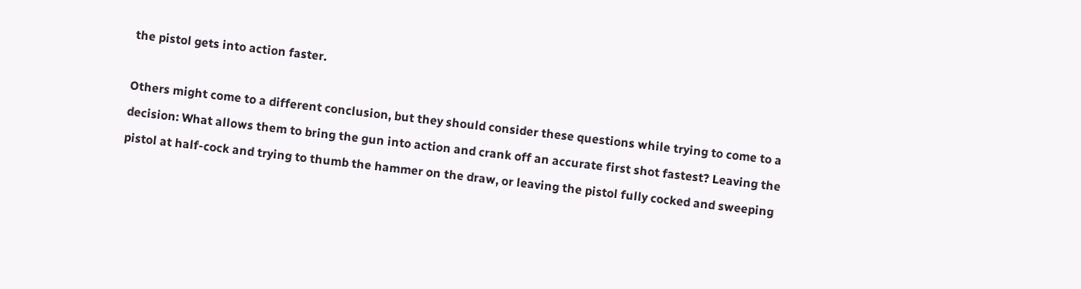the pistol gets into action faster.

Others might come to a different conclusion, but they should consider these questions while trying to come to a decision: What allows them to bring the gun into action and crank off an accurate first shot fastest? Leaving the pistol at half-cock and trying to thumb the hammer on the draw, or leaving the pistol fully cocked and sweeping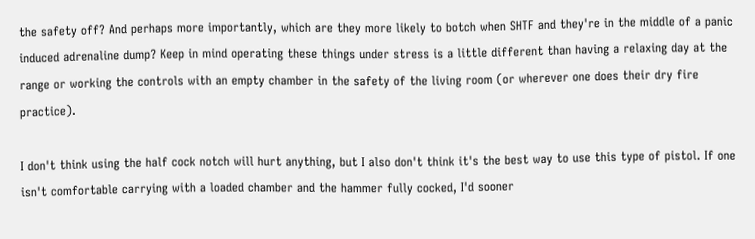the safety off? And perhaps more importantly, which are they more likely to botch when SHTF and they're in the middle of a panic induced adrenaline dump? Keep in mind operating these things under stress is a little different than having a relaxing day at the range or working the controls with an empty chamber in the safety of the living room (or wherever one does their dry fire practice).

I don't think using the half cock notch will hurt anything, but I also don't think it's the best way to use this type of pistol. If one isn't comfortable carrying with a loaded chamber and the hammer fully cocked, I'd sooner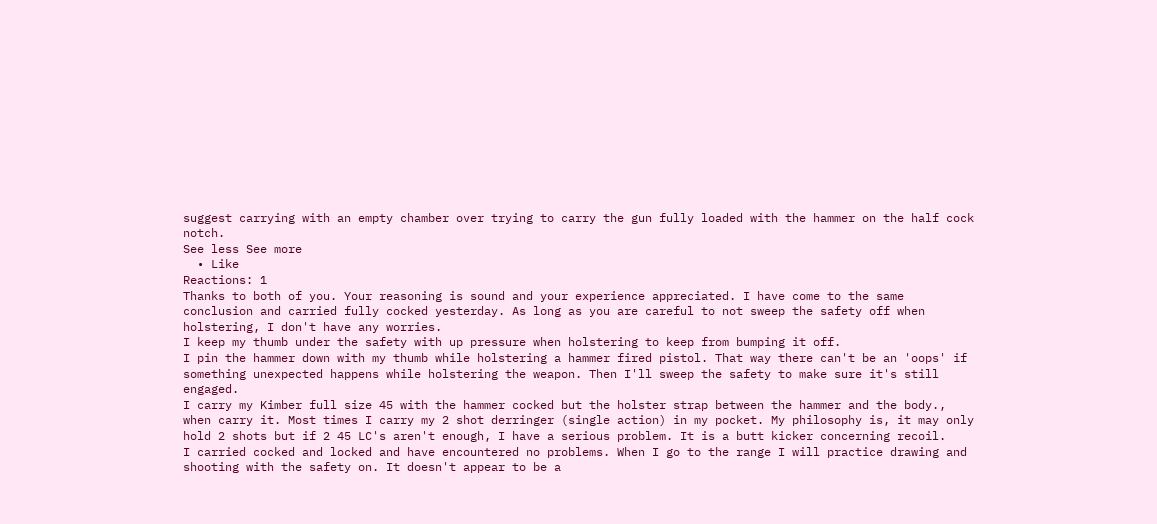suggest carrying with an empty chamber over trying to carry the gun fully loaded with the hammer on the half cock notch.
See less See more
  • Like
Reactions: 1
Thanks to both of you. Your reasoning is sound and your experience appreciated. I have come to the same conclusion and carried fully cocked yesterday. As long as you are careful to not sweep the safety off when holstering, I don't have any worries.
I keep my thumb under the safety with up pressure when holstering to keep from bumping it off.
I pin the hammer down with my thumb while holstering a hammer fired pistol. That way there can't be an 'oops' if something unexpected happens while holstering the weapon. Then I'll sweep the safety to make sure it's still engaged.
I carry my Kimber full size 45 with the hammer cocked but the holster strap between the hammer and the body., when carry it. Most times I carry my 2 shot derringer (single action) in my pocket. My philosophy is, it may only hold 2 shots but if 2 45 LC's aren't enough, I have a serious problem. It is a butt kicker concerning recoil.
I carried cocked and locked and have encountered no problems. When I go to the range I will practice drawing and shooting with the safety on. It doesn't appear to be a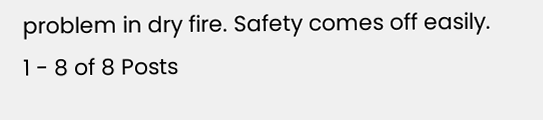problem in dry fire. Safety comes off easily.
1 - 8 of 8 Posts